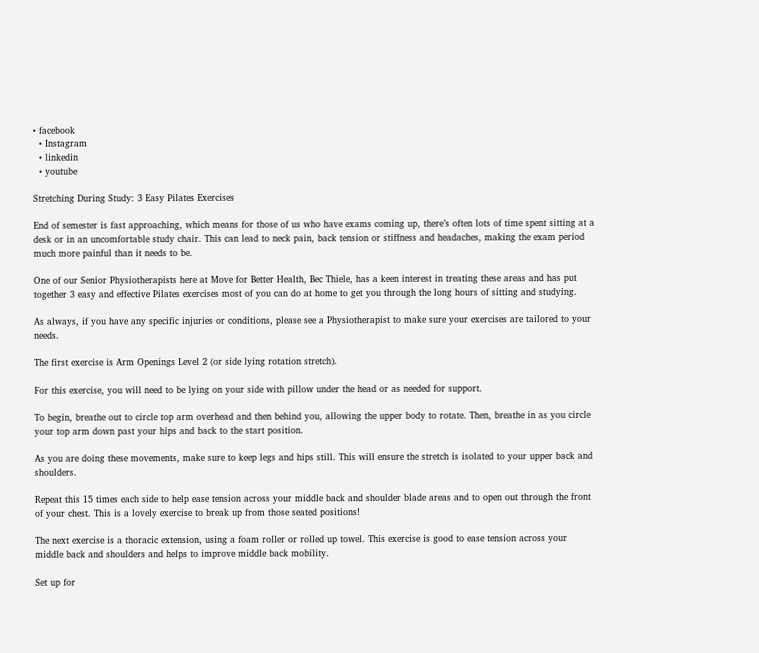• facebook
  • Instagram
  • linkedin
  • youtube

Stretching During Study: 3 Easy Pilates Exercises

End of semester is fast approaching, which means for those of us who have exams coming up, there’s often lots of time spent sitting at a desk or in an uncomfortable study chair. This can lead to neck pain, back tension or stiffness and headaches, making the exam period much more painful than it needs to be.

One of our Senior Physiotherapists here at Move for Better Health, Bec Thiele, has a keen interest in treating these areas and has put together 3 easy and effective Pilates exercises most of you can do at home to get you through the long hours of sitting and studying.

As always, if you have any specific injuries or conditions, please see a Physiotherapist to make sure your exercises are tailored to your needs.

The first exercise is Arm Openings Level 2 (or side lying rotation stretch).

For this exercise, you will need to be lying on your side with pillow under the head or as needed for support.

To begin, breathe out to circle top arm overhead and then behind you, allowing the upper body to rotate. Then, breathe in as you circle your top arm down past your hips and back to the start position.

As you are doing these movements, make sure to keep legs and hips still. This will ensure the stretch is isolated to your upper back and shoulders.

Repeat this 15 times each side to help ease tension across your middle back and shoulder blade areas and to open out through the front of your chest. This is a lovely exercise to break up from those seated positions!

The next exercise is a thoracic extension, using a foam roller or rolled up towel. This exercise is good to ease tension across your middle back and shoulders and helps to improve middle back mobility.

Set up for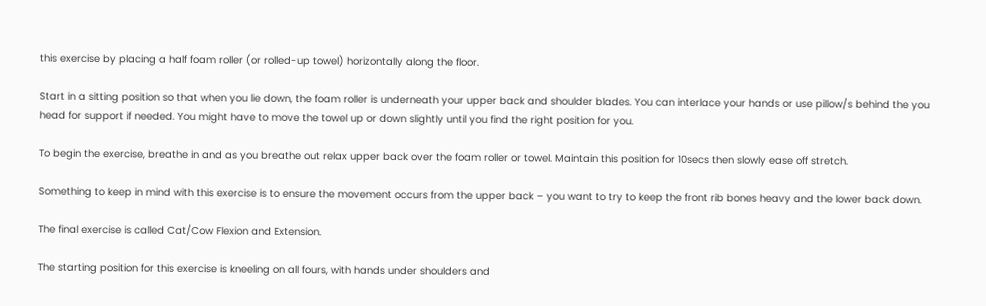this exercise by placing a half foam roller (or rolled-up towel) horizontally along the floor.

Start in a sitting position so that when you lie down, the foam roller is underneath your upper back and shoulder blades. You can interlace your hands or use pillow/s behind the you head for support if needed. You might have to move the towel up or down slightly until you find the right position for you.

To begin the exercise, breathe in and as you breathe out relax upper back over the foam roller or towel. Maintain this position for 10secs then slowly ease off stretch.

Something to keep in mind with this exercise is to ensure the movement occurs from the upper back – you want to try to keep the front rib bones heavy and the lower back down.

The final exercise is called Cat/Cow Flexion and Extension.

The starting position for this exercise is kneeling on all fours, with hands under shoulders and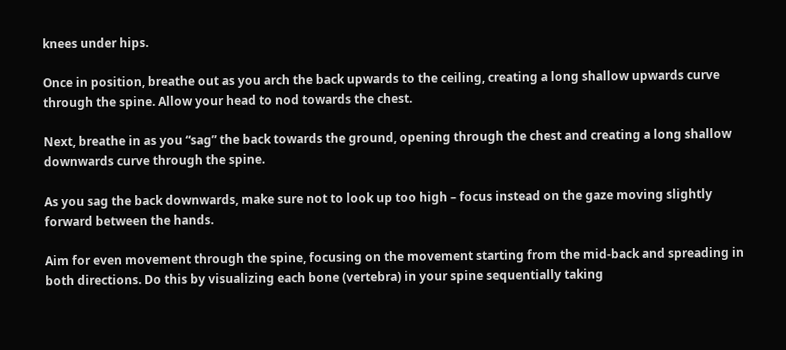knees under hips.

Once in position, breathe out as you arch the back upwards to the ceiling, creating a long shallow upwards curve through the spine. Allow your head to nod towards the chest.

Next, breathe in as you “sag” the back towards the ground, opening through the chest and creating a long shallow downwards curve through the spine.

As you sag the back downwards, make sure not to look up too high – focus instead on the gaze moving slightly forward between the hands.

Aim for even movement through the spine, focusing on the movement starting from the mid-back and spreading in both directions. Do this by visualizing each bone (vertebra) in your spine sequentially taking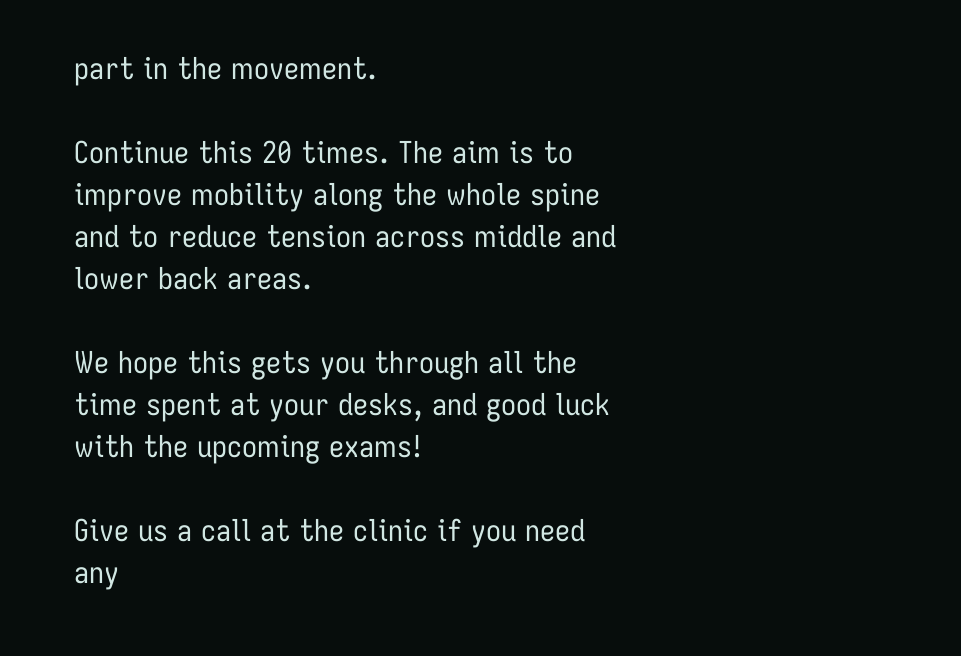part in the movement.

Continue this 20 times. The aim is to improve mobility along the whole spine and to reduce tension across middle and lower back areas.

We hope this gets you through all the time spent at your desks, and good luck with the upcoming exams!

Give us a call at the clinic if you need any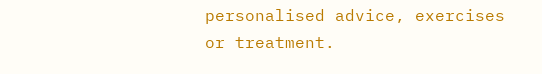personalised advice, exercises or treatment.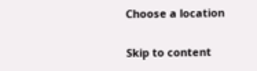Choose a location

Skip to content